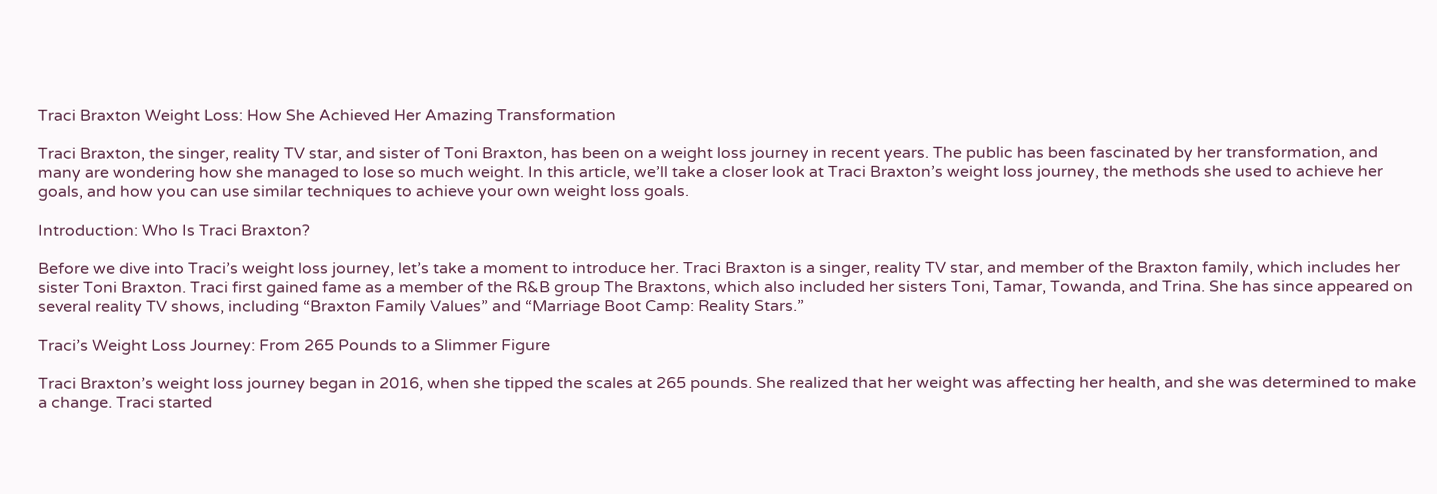Traci Braxton Weight Loss: How She Achieved Her Amazing Transformation

Traci Braxton, the singer, reality TV star, and sister of Toni Braxton, has been on a weight loss journey in recent years. The public has been fascinated by her transformation, and many are wondering how she managed to lose so much weight. In this article, we’ll take a closer look at Traci Braxton’s weight loss journey, the methods she used to achieve her goals, and how you can use similar techniques to achieve your own weight loss goals.

Introduction: Who Is Traci Braxton?

Before we dive into Traci’s weight loss journey, let’s take a moment to introduce her. Traci Braxton is a singer, reality TV star, and member of the Braxton family, which includes her sister Toni Braxton. Traci first gained fame as a member of the R&B group The Braxtons, which also included her sisters Toni, Tamar, Towanda, and Trina. She has since appeared on several reality TV shows, including “Braxton Family Values” and “Marriage Boot Camp: Reality Stars.”

Traci’s Weight Loss Journey: From 265 Pounds to a Slimmer Figure

Traci Braxton’s weight loss journey began in 2016, when she tipped the scales at 265 pounds. She realized that her weight was affecting her health, and she was determined to make a change. Traci started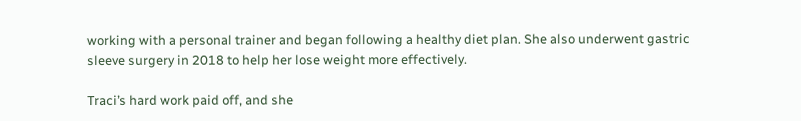working with a personal trainer and began following a healthy diet plan. She also underwent gastric sleeve surgery in 2018 to help her lose weight more effectively.

Traci’s hard work paid off, and she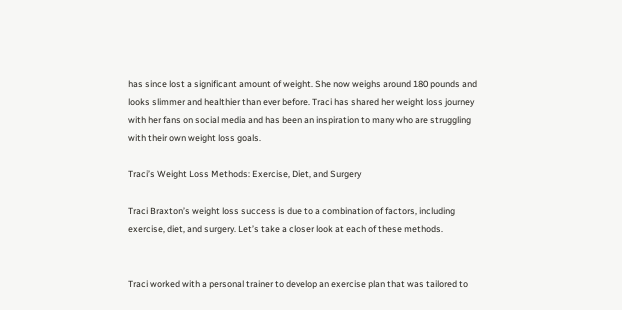has since lost a significant amount of weight. She now weighs around 180 pounds and looks slimmer and healthier than ever before. Traci has shared her weight loss journey with her fans on social media and has been an inspiration to many who are struggling with their own weight loss goals.

Traci’s Weight Loss Methods: Exercise, Diet, and Surgery

Traci Braxton’s weight loss success is due to a combination of factors, including exercise, diet, and surgery. Let’s take a closer look at each of these methods.


Traci worked with a personal trainer to develop an exercise plan that was tailored to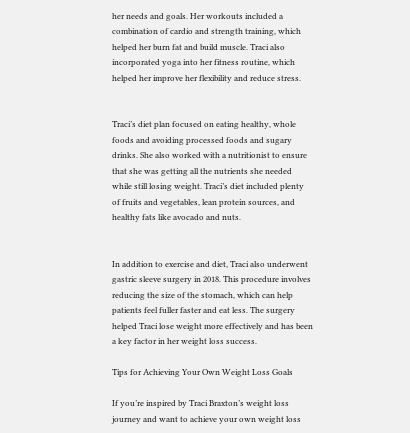her needs and goals. Her workouts included a combination of cardio and strength training, which helped her burn fat and build muscle. Traci also incorporated yoga into her fitness routine, which helped her improve her flexibility and reduce stress.


Traci’s diet plan focused on eating healthy, whole foods and avoiding processed foods and sugary drinks. She also worked with a nutritionist to ensure that she was getting all the nutrients she needed while still losing weight. Traci’s diet included plenty of fruits and vegetables, lean protein sources, and healthy fats like avocado and nuts.


In addition to exercise and diet, Traci also underwent gastric sleeve surgery in 2018. This procedure involves reducing the size of the stomach, which can help patients feel fuller faster and eat less. The surgery helped Traci lose weight more effectively and has been a key factor in her weight loss success.

Tips for Achieving Your Own Weight Loss Goals

If you’re inspired by Traci Braxton’s weight loss journey and want to achieve your own weight loss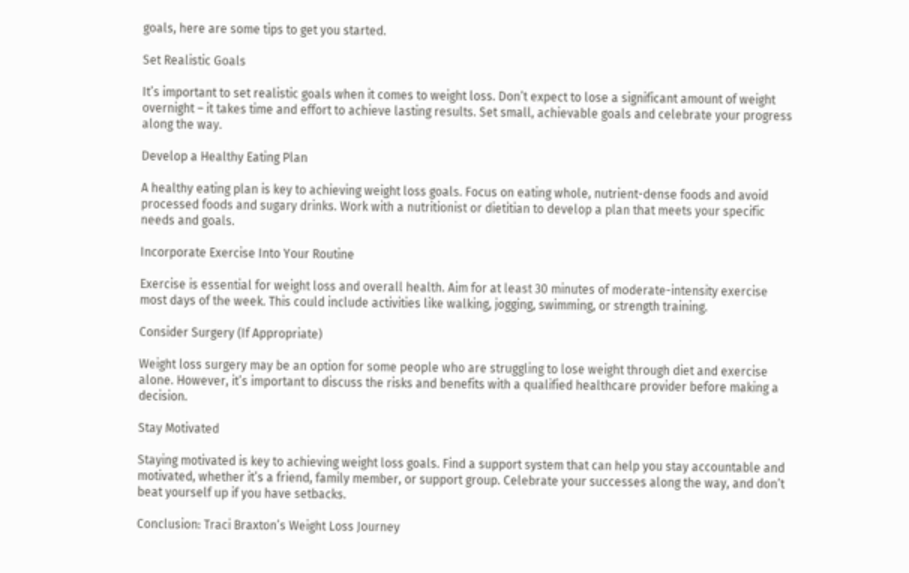goals, here are some tips to get you started.

Set Realistic Goals

It’s important to set realistic goals when it comes to weight loss. Don’t expect to lose a significant amount of weight overnight – it takes time and effort to achieve lasting results. Set small, achievable goals and celebrate your progress along the way.

Develop a Healthy Eating Plan

A healthy eating plan is key to achieving weight loss goals. Focus on eating whole, nutrient-dense foods and avoid processed foods and sugary drinks. Work with a nutritionist or dietitian to develop a plan that meets your specific needs and goals.

Incorporate Exercise Into Your Routine

Exercise is essential for weight loss and overall health. Aim for at least 30 minutes of moderate-intensity exercise most days of the week. This could include activities like walking, jogging, swimming, or strength training.

Consider Surgery (If Appropriate)

Weight loss surgery may be an option for some people who are struggling to lose weight through diet and exercise alone. However, it’s important to discuss the risks and benefits with a qualified healthcare provider before making a decision.

Stay Motivated

Staying motivated is key to achieving weight loss goals. Find a support system that can help you stay accountable and motivated, whether it’s a friend, family member, or support group. Celebrate your successes along the way, and don’t beat yourself up if you have setbacks.

Conclusion: Traci Braxton’s Weight Loss Journey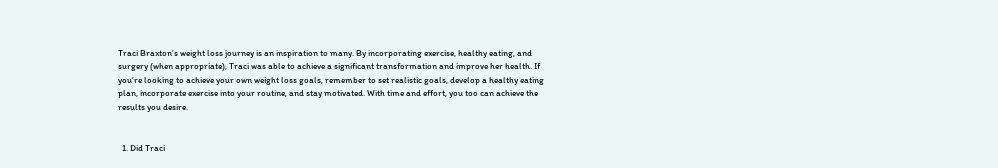Traci Braxton’s weight loss journey is an inspiration to many. By incorporating exercise, healthy eating, and surgery (when appropriate), Traci was able to achieve a significant transformation and improve her health. If you’re looking to achieve your own weight loss goals, remember to set realistic goals, develop a healthy eating plan, incorporate exercise into your routine, and stay motivated. With time and effort, you too can achieve the results you desire.


  1. Did Traci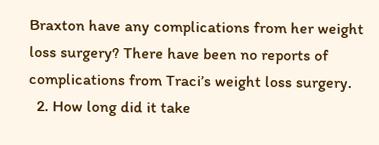Braxton have any complications from her weight loss surgery? There have been no reports of complications from Traci’s weight loss surgery.
  2. How long did it take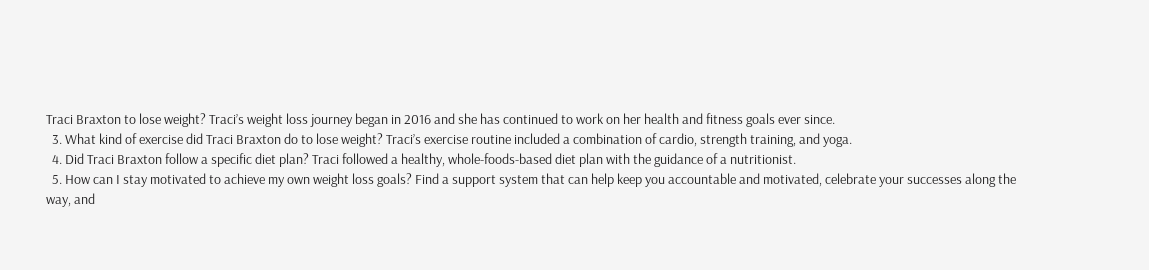Traci Braxton to lose weight? Traci’s weight loss journey began in 2016 and she has continued to work on her health and fitness goals ever since.
  3. What kind of exercise did Traci Braxton do to lose weight? Traci’s exercise routine included a combination of cardio, strength training, and yoga.
  4. Did Traci Braxton follow a specific diet plan? Traci followed a healthy, whole-foods-based diet plan with the guidance of a nutritionist.
  5. How can I stay motivated to achieve my own weight loss goals? Find a support system that can help keep you accountable and motivated, celebrate your successes along the way, and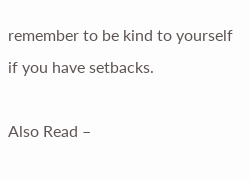remember to be kind to yourself if you have setbacks.

Also Read –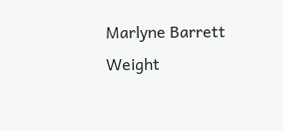Marlyne Barrett Weight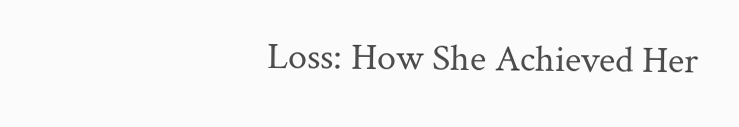Loss: How She Achieved Her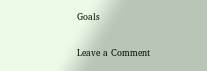Goals

Leave a Comment